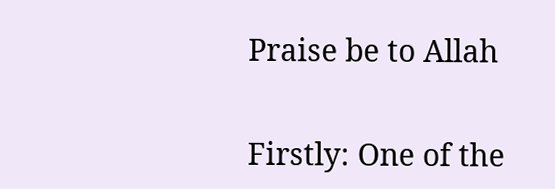Praise be to Allah

Firstly: One of the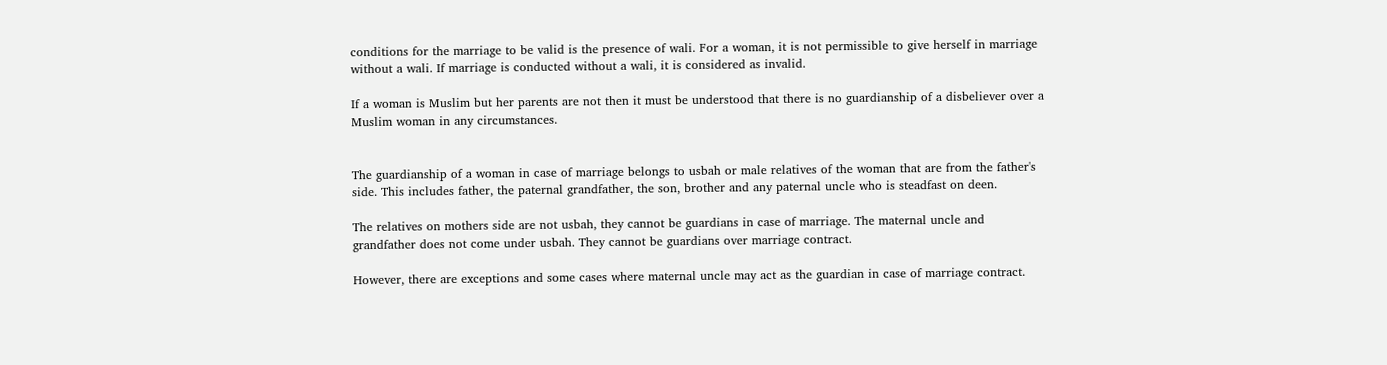conditions for the marriage to be valid is the presence of wali. For a woman, it is not permissible to give herself in marriage without a wali. If marriage is conducted without a wali, it is considered as invalid.

If a woman is Muslim but her parents are not then it must be understood that there is no guardianship of a disbeliever over a Muslim woman in any circumstances.


The guardianship of a woman in case of marriage belongs to usbah or male relatives of the woman that are from the father's side. This includes father, the paternal grandfather, the son, brother and any paternal uncle who is steadfast on deen.

The relatives on mothers side are not usbah, they cannot be guardians in case of marriage. The maternal uncle and grandfather does not come under usbah. They cannot be guardians over marriage contract.

However, there are exceptions and some cases where maternal uncle may act as the guardian in case of marriage contract.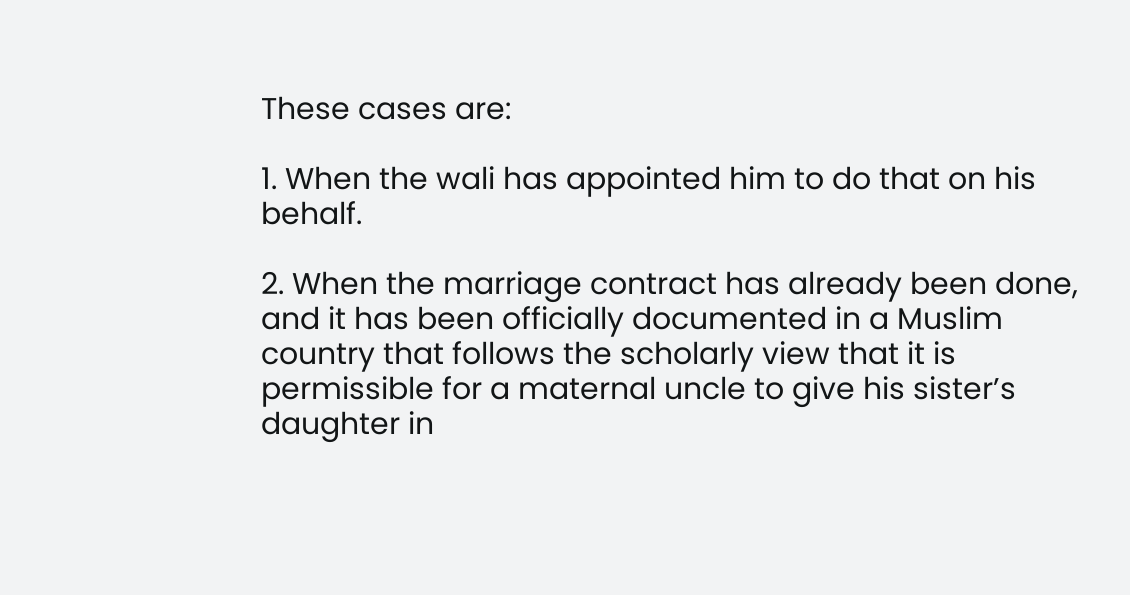These cases are:

1. When the wali has appointed him to do that on his behalf.

2. When the marriage contract has already been done, and it has been officially documented in a Muslim country that follows the scholarly view that it is permissible for a maternal uncle to give his sister’s daughter in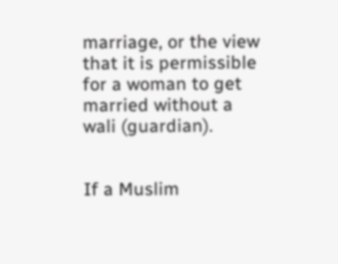marriage, or the view that it is permissible for a woman to get married without a wali (guardian).


If a Muslim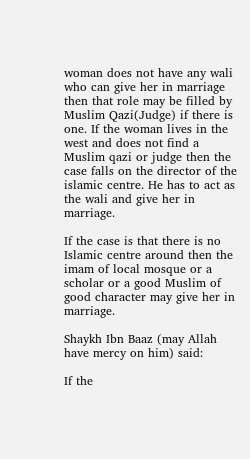woman does not have any wali who can give her in marriage then that role may be filled by Muslim Qazi(Judge) if there is one. If the woman lives in the west and does not find a Muslim qazi or judge then the case falls on the director of the islamic centre. He has to act as the wali and give her in marriage.

If the case is that there is no Islamic centre around then the imam of local mosque or a scholar or a good Muslim of good character may give her in marriage.

Shaykh Ibn Baaz (may Allah have mercy on him) said:

If the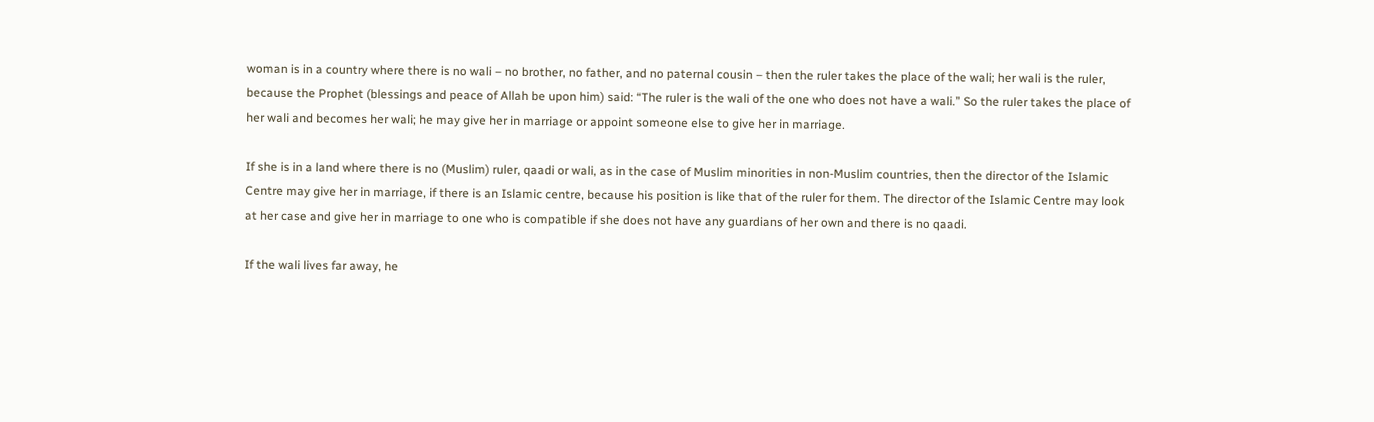woman is in a country where there is no wali – no brother, no father, and no paternal cousin – then the ruler takes the place of the wali; her wali is the ruler, because the Prophet (blessings and peace of Allah be upon him) said: “The ruler is the wali of the one who does not have a wali.” So the ruler takes the place of her wali and becomes her wali; he may give her in marriage or appoint someone else to give her in marriage.

If she is in a land where there is no (Muslim) ruler, qaadi or wali, as in the case of Muslim minorities in non-Muslim countries, then the director of the Islamic Centre may give her in marriage, if there is an Islamic centre, because his position is like that of the ruler for them. The director of the Islamic Centre may look at her case and give her in marriage to one who is compatible if she does not have any guardians of her own and there is no qaadi.

If the wali lives far away, he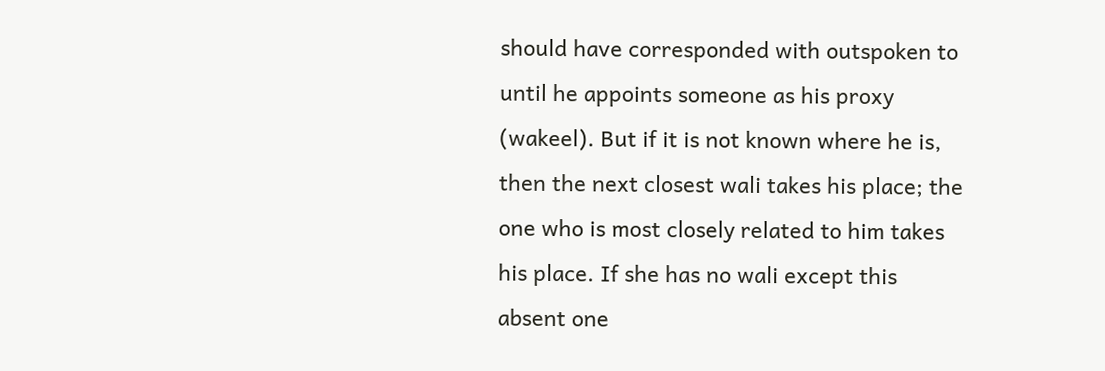should have corresponded with outspoken to until he appoints someone as his proxy (wakeel). But if it is not known where he is, then the next closest wali takes his place; the one who is most closely related to him takes his place. If she has no wali except this absent one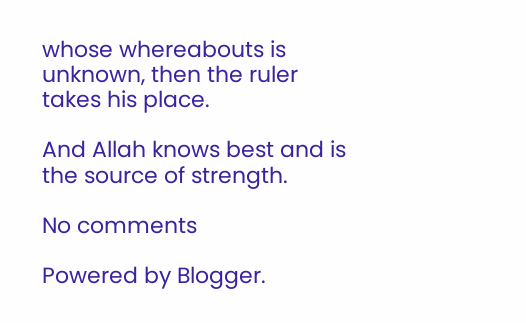whose whereabouts is unknown, then the ruler takes his place.

And Allah knows best and is the source of strength.

No comments

Powered by Blogger.